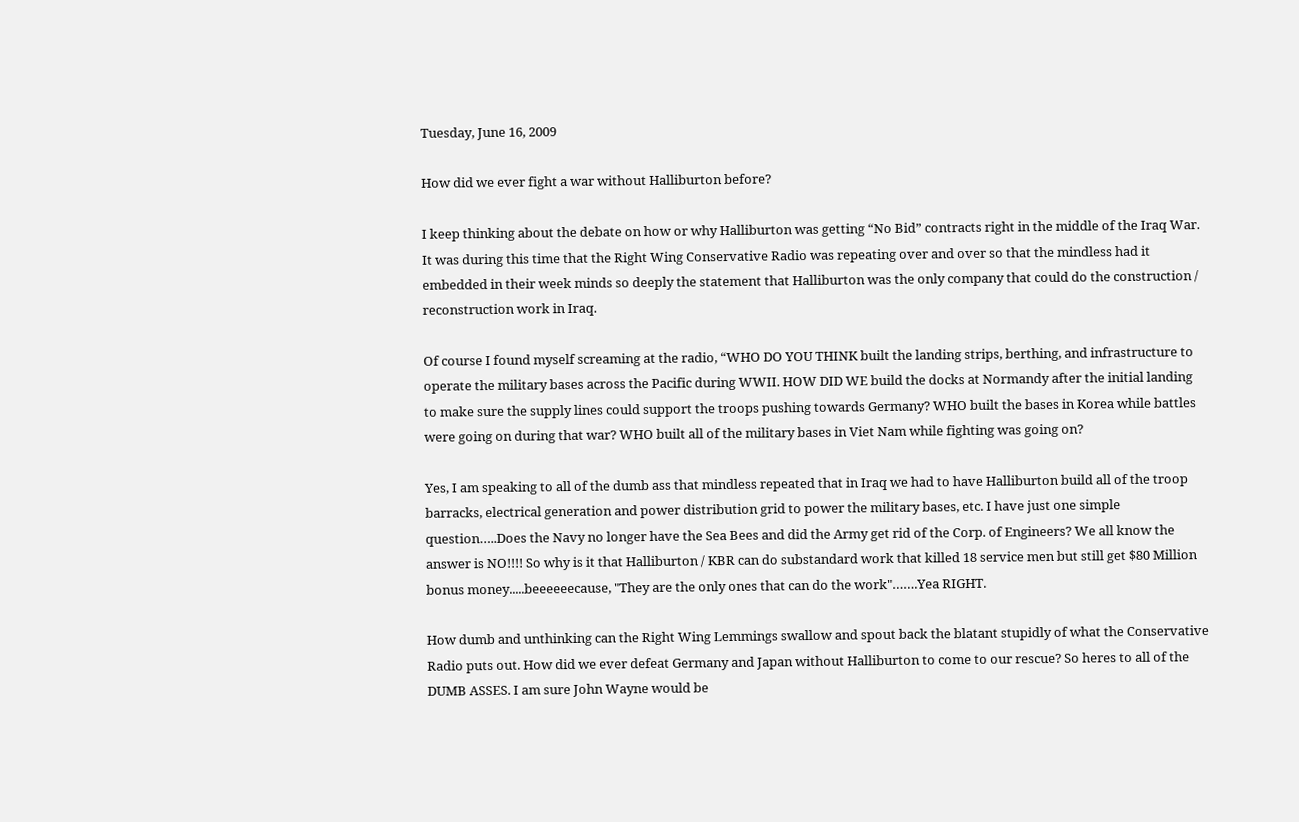Tuesday, June 16, 2009

How did we ever fight a war without Halliburton before?

I keep thinking about the debate on how or why Halliburton was getting “No Bid” contracts right in the middle of the Iraq War. It was during this time that the Right Wing Conservative Radio was repeating over and over so that the mindless had it embedded in their week minds so deeply the statement that Halliburton was the only company that could do the construction / reconstruction work in Iraq.

Of course I found myself screaming at the radio, “WHO DO YOU THINK built the landing strips, berthing, and infrastructure to operate the military bases across the Pacific during WWII. HOW DID WE build the docks at Normandy after the initial landing to make sure the supply lines could support the troops pushing towards Germany? WHO built the bases in Korea while battles were going on during that war? WHO built all of the military bases in Viet Nam while fighting was going on?

Yes, I am speaking to all of the dumb ass that mindless repeated that in Iraq we had to have Halliburton build all of the troop barracks, electrical generation and power distribution grid to power the military bases, etc. I have just one simple question…..Does the Navy no longer have the Sea Bees and did the Army get rid of the Corp. of Engineers? We all know the answer is NO!!!! So why is it that Halliburton / KBR can do substandard work that killed 18 service men but still get $80 Million bonus money.....beeeeeecause, "They are the only ones that can do the work"…….Yea RIGHT.

How dumb and unthinking can the Right Wing Lemmings swallow and spout back the blatant stupidly of what the Conservative Radio puts out. How did we ever defeat Germany and Japan without Halliburton to come to our rescue? So heres to all of the DUMB ASSES. I am sure John Wayne would be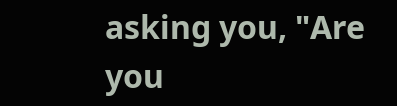asking you, "Are you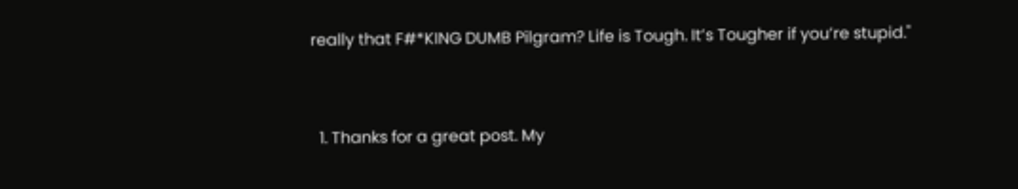really that F#*KING DUMB Pilgram? Life is Tough. It’s Tougher if you’re stupid."


  1. Thanks for a great post. My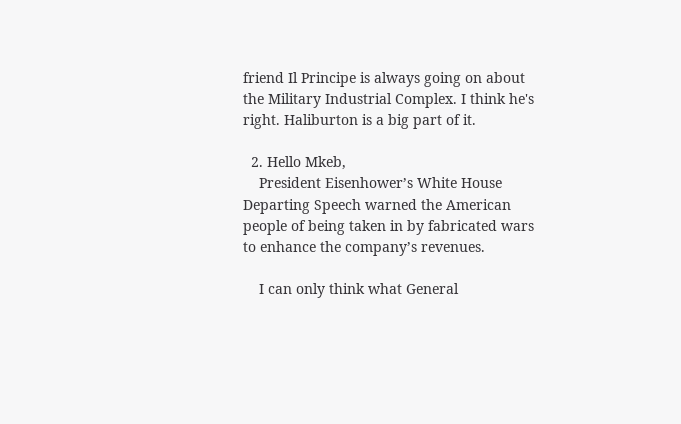friend Il Principe is always going on about the Military Industrial Complex. I think he's right. Haliburton is a big part of it.

  2. Hello Mkeb,
    President Eisenhower’s White House Departing Speech warned the American people of being taken in by fabricated wars to enhance the company’s revenues.

    I can only think what General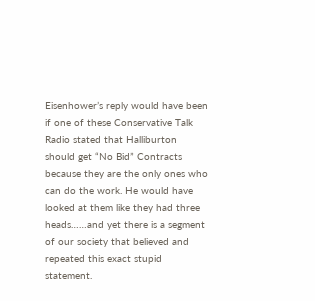Eisenhower’s reply would have been if one of these Conservative Talk Radio stated that Halliburton should get “No Bid” Contracts because they are the only ones who can do the work. He would have looked at them like they had three heads……and yet there is a segment of our society that believed and repeated this exact stupid statement.